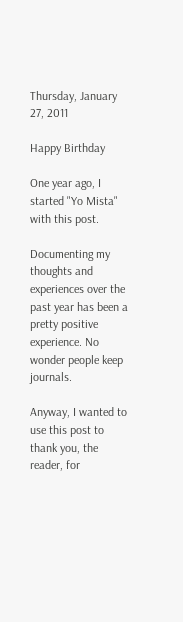Thursday, January 27, 2011

Happy Birthday

One year ago, I started "Yo Mista" with this post.

Documenting my thoughts and experiences over the past year has been a pretty positive experience. No wonder people keep journals.

Anyway, I wanted to use this post to thank you, the reader, for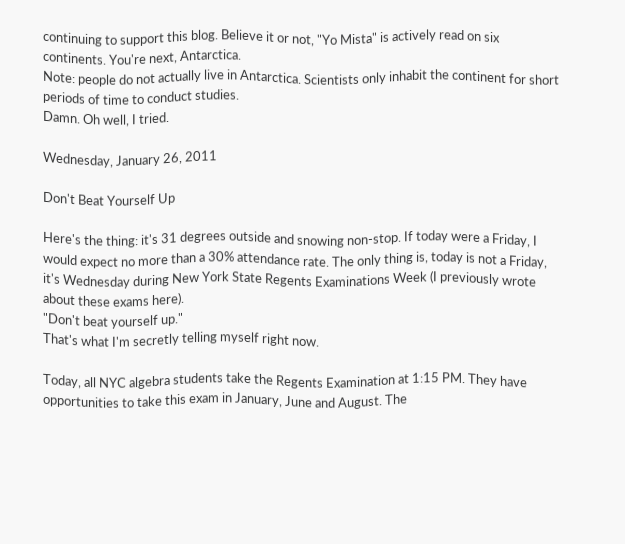continuing to support this blog. Believe it or not, "Yo Mista" is actively read on six continents. You're next, Antarctica.
Note: people do not actually live in Antarctica. Scientists only inhabit the continent for short periods of time to conduct studies.
Damn. Oh well, I tried.

Wednesday, January 26, 2011

Don't Beat Yourself Up

Here's the thing: it's 31 degrees outside and snowing non-stop. If today were a Friday, I would expect no more than a 30% attendance rate. The only thing is, today is not a Friday, it's Wednesday during New York State Regents Examinations Week (I previously wrote about these exams here).
"Don't beat yourself up."
That's what I'm secretly telling myself right now.

Today, all NYC algebra students take the Regents Examination at 1:15 PM. They have opportunities to take this exam in January, June and August. The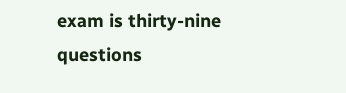exam is thirty-nine questions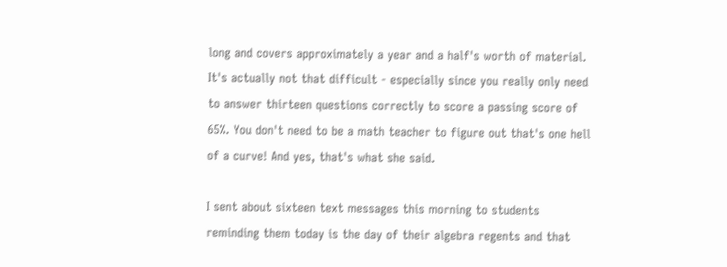long and covers approximately a year and a half's worth of material. It's actually not that difficult - especially since you really only need to answer thirteen questions correctly to score a passing score of 65%. You don't need to be a math teacher to figure out that's one hell of a curve! And yes, that's what she said.

I sent about sixteen text messages this morning to students reminding them today is the day of their algebra regents and that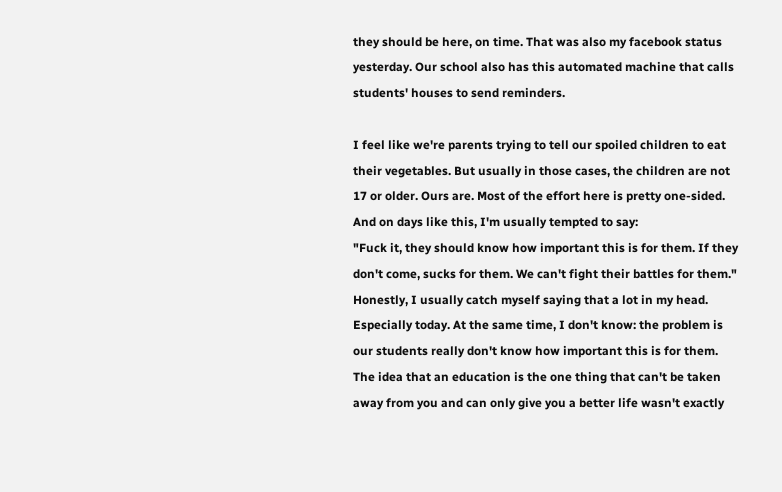they should be here, on time. That was also my facebook status yesterday. Our school also has this automated machine that calls students' houses to send reminders.

I feel like we're parents trying to tell our spoiled children to eat their vegetables. But usually in those cases, the children are not 17 or older. Ours are. Most of the effort here is pretty one-sided. And on days like this, I'm usually tempted to say:
"Fuck it, they should know how important this is for them. If they don't come, sucks for them. We can't fight their battles for them."
Honestly, I usually catch myself saying that a lot in my head. Especially today. At the same time, I don't know: the problem is our students really don't know how important this is for them. The idea that an education is the one thing that can't be taken away from you and can only give you a better life wasn't exactly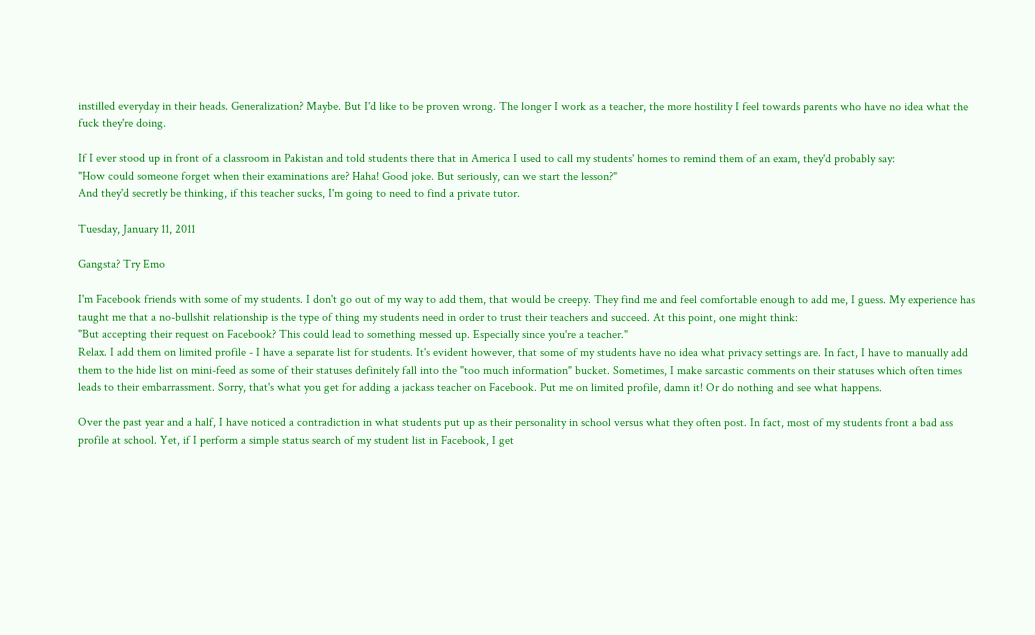instilled everyday in their heads. Generalization? Maybe. But I'd like to be proven wrong. The longer I work as a teacher, the more hostility I feel towards parents who have no idea what the fuck they're doing.

If I ever stood up in front of a classroom in Pakistan and told students there that in America I used to call my students' homes to remind them of an exam, they'd probably say:
"How could someone forget when their examinations are? Haha! Good joke. But seriously, can we start the lesson?"
And they'd secretly be thinking, if this teacher sucks, I'm going to need to find a private tutor.

Tuesday, January 11, 2011

Gangsta? Try Emo

I'm Facebook friends with some of my students. I don't go out of my way to add them, that would be creepy. They find me and feel comfortable enough to add me, I guess. My experience has taught me that a no-bullshit relationship is the type of thing my students need in order to trust their teachers and succeed. At this point, one might think:
"But accepting their request on Facebook? This could lead to something messed up. Especially since you're a teacher."
Relax. I add them on limited profile - I have a separate list for students. It's evident however, that some of my students have no idea what privacy settings are. In fact, I have to manually add them to the hide list on mini-feed as some of their statuses definitely fall into the "too much information" bucket. Sometimes, I make sarcastic comments on their statuses which often times leads to their embarrassment. Sorry, that's what you get for adding a jackass teacher on Facebook. Put me on limited profile, damn it! Or do nothing and see what happens.

Over the past year and a half, I have noticed a contradiction in what students put up as their personality in school versus what they often post. In fact, most of my students front a bad ass profile at school. Yet, if I perform a simple status search of my student list in Facebook, I get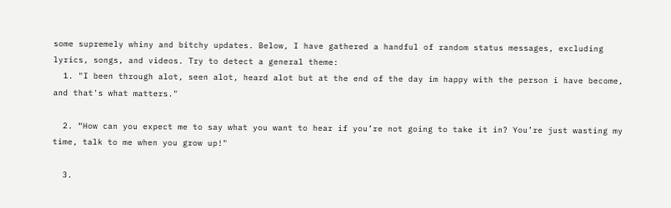some supremely whiny and bitchy updates. Below, I have gathered a handful of random status messages, excluding lyrics, songs, and videos. Try to detect a general theme:
  1. "I been through alot, seen alot, heard alot but at the end of the day im happy with the person i have become, and that's what matters."

  2. “How can you expect me to say what you want to hear if you’re not going to take it in? You’re just wasting my time, talk to me when you grow up!"

  3.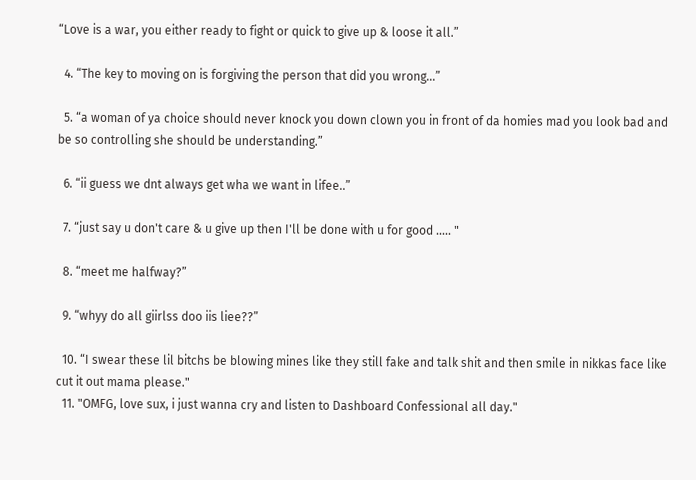“Love is a war, you either ready to fight or quick to give up & loose it all.”

  4. “The key to moving on is forgiving the person that did you wrong...”

  5. “a woman of ya choice should never knock you down clown you in front of da homies mad you look bad and be so controlling she should be understanding.”

  6. “ii guess we dnt always get wha we want in lifee..”

  7. “just say u don't care & u give up then I'll be done with u for good ..... "

  8. “meet me halfway?”

  9. “whyy do all giirlss doo iis liee??”

  10. “I swear these lil bitchs be blowing mines like they still fake and talk shit and then smile in nikkas face like cut it out mama please."
  11. "OMFG, love sux, i just wanna cry and listen to Dashboard Confessional all day."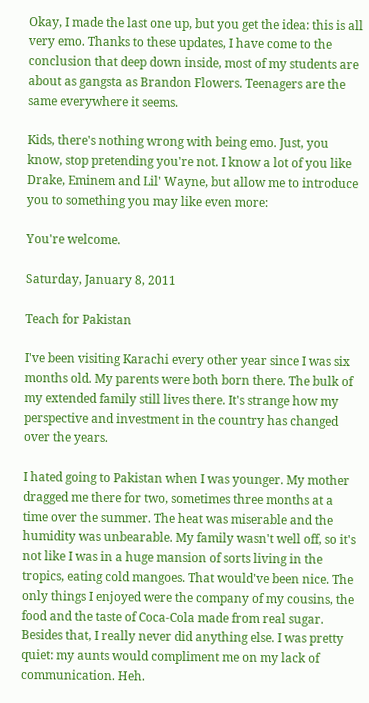Okay, I made the last one up, but you get the idea: this is all very emo. Thanks to these updates, I have come to the conclusion that deep down inside, most of my students are about as gangsta as Brandon Flowers. Teenagers are the same everywhere it seems.

Kids, there's nothing wrong with being emo. Just, you know, stop pretending you're not. I know a lot of you like Drake, Eminem and Lil' Wayne, but allow me to introduce you to something you may like even more:

You're welcome.

Saturday, January 8, 2011

Teach for Pakistan

I've been visiting Karachi every other year since I was six months old. My parents were both born there. The bulk of my extended family still lives there. It's strange how my perspective and investment in the country has changed over the years.

I hated going to Pakistan when I was younger. My mother dragged me there for two, sometimes three months at a time over the summer. The heat was miserable and the humidity was unbearable. My family wasn't well off, so it's not like I was in a huge mansion of sorts living in the tropics, eating cold mangoes. That would've been nice. The only things I enjoyed were the company of my cousins, the food and the taste of Coca-Cola made from real sugar. Besides that, I really never did anything else. I was pretty quiet: my aunts would compliment me on my lack of communication. Heh.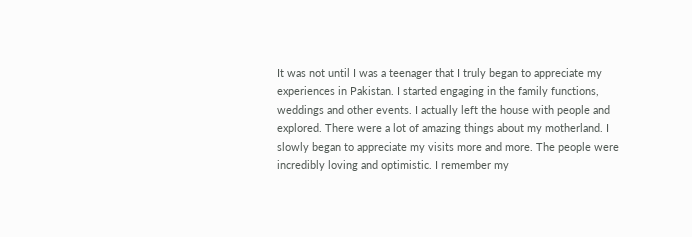It was not until I was a teenager that I truly began to appreciate my experiences in Pakistan. I started engaging in the family functions, weddings and other events. I actually left the house with people and explored. There were a lot of amazing things about my motherland. I slowly began to appreciate my visits more and more. The people were incredibly loving and optimistic. I remember my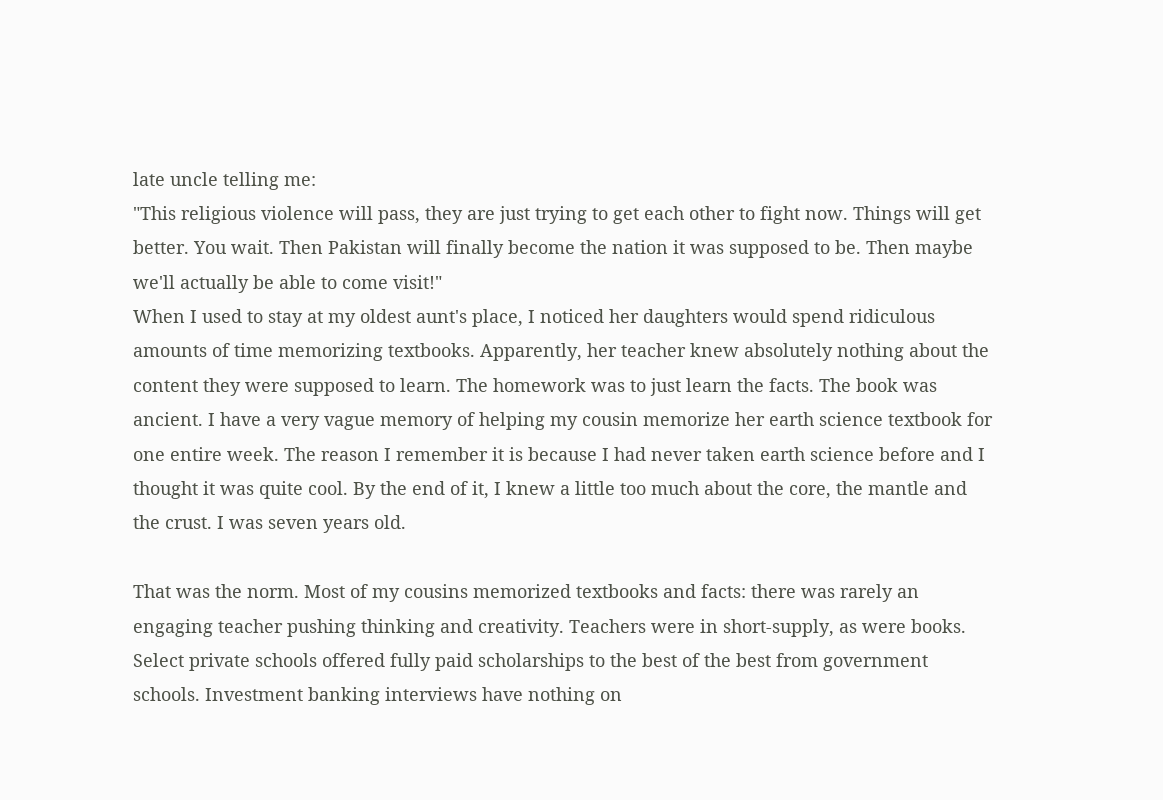late uncle telling me:
"This religious violence will pass, they are just trying to get each other to fight now. Things will get better. You wait. Then Pakistan will finally become the nation it was supposed to be. Then maybe we'll actually be able to come visit!"
When I used to stay at my oldest aunt's place, I noticed her daughters would spend ridiculous amounts of time memorizing textbooks. Apparently, her teacher knew absolutely nothing about the content they were supposed to learn. The homework was to just learn the facts. The book was ancient. I have a very vague memory of helping my cousin memorize her earth science textbook for one entire week. The reason I remember it is because I had never taken earth science before and I thought it was quite cool. By the end of it, I knew a little too much about the core, the mantle and the crust. I was seven years old.

That was the norm. Most of my cousins memorized textbooks and facts: there was rarely an engaging teacher pushing thinking and creativity. Teachers were in short-supply, as were books. Select private schools offered fully paid scholarships to the best of the best from government schools. Investment banking interviews have nothing on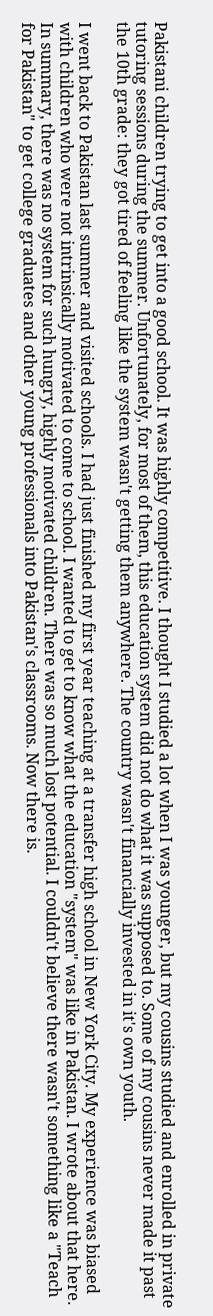Pakistani children trying to get into a good school. It was highly competitive. I thought I studied a lot when I was younger, but my cousins studied and enrolled in private tutoring sessions during the summer. Unfortunately, for most of them, this education system did not do what it was supposed to. Some of my cousins never made it past the 10th grade: they got tired of feeling like the system wasn't getting them anywhere. The country wasn't financially invested in it's own youth.

I went back to Pakistan last summer and visited schools. I had just finished my first year teaching at a transfer high school in New York City. My experience was biased with children who were not intrinsically motivated to come to school. I wanted to get to know what the education "system" was like in Pakistan. I wrote about that here. In summary, there was no system for such hungry, highly motivated children. There was so much lost potential. I couldn't believe there wasn't something like a "Teach for Pakistan" to get college graduates and other young professionals into Pakistan's classrooms. Now there is.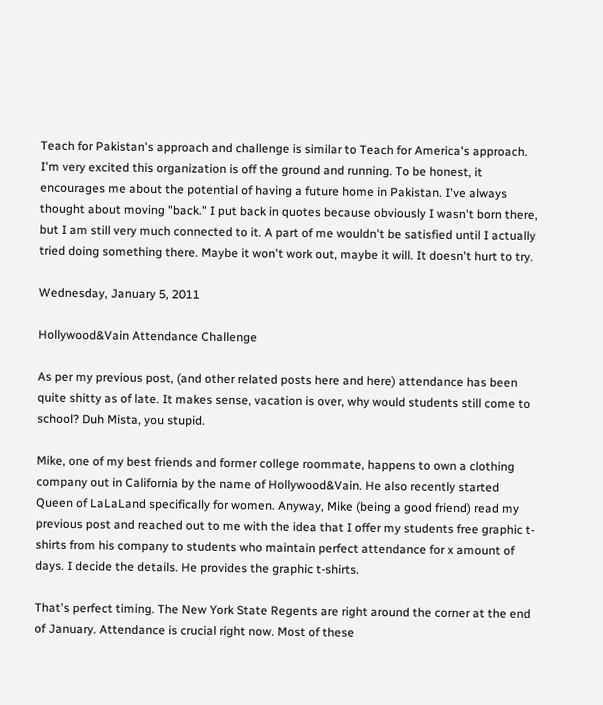Teach for Pakistan's approach and challenge is similar to Teach for America's approach. I'm very excited this organization is off the ground and running. To be honest, it encourages me about the potential of having a future home in Pakistan. I've always thought about moving "back." I put back in quotes because obviously I wasn't born there, but I am still very much connected to it. A part of me wouldn't be satisfied until I actually tried doing something there. Maybe it won't work out, maybe it will. It doesn't hurt to try.

Wednesday, January 5, 2011

Hollywood&Vain Attendance Challenge

As per my previous post, (and other related posts here and here) attendance has been quite shitty as of late. It makes sense, vacation is over, why would students still come to school? Duh Mista, you stupid.

Mike, one of my best friends and former college roommate, happens to own a clothing company out in California by the name of Hollywood&Vain. He also recently started Queen of LaLaLand specifically for women. Anyway, Mike (being a good friend) read my previous post and reached out to me with the idea that I offer my students free graphic t-shirts from his company to students who maintain perfect attendance for x amount of days. I decide the details. He provides the graphic t-shirts.

That's perfect timing. The New York State Regents are right around the corner at the end of January. Attendance is crucial right now. Most of these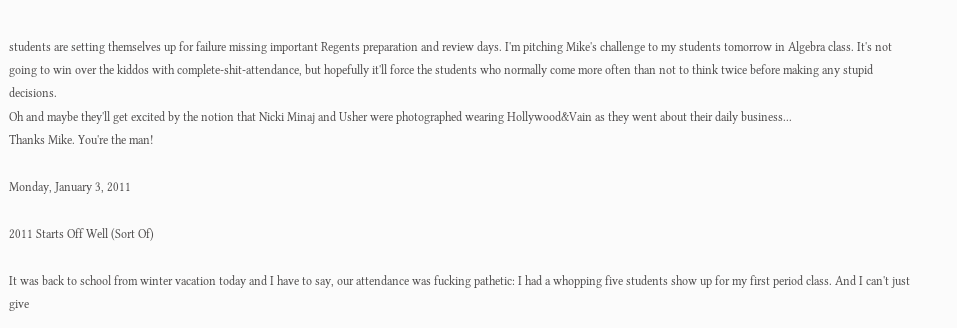students are setting themselves up for failure missing important Regents preparation and review days. I'm pitching Mike's challenge to my students tomorrow in Algebra class. It's not going to win over the kiddos with complete-shit-attendance, but hopefully it'll force the students who normally come more often than not to think twice before making any stupid decisions.
Oh and maybe they'll get excited by the notion that Nicki Minaj and Usher were photographed wearing Hollywood&Vain as they went about their daily business...
Thanks Mike. You're the man!

Monday, January 3, 2011

2011 Starts Off Well (Sort Of)

It was back to school from winter vacation today and I have to say, our attendance was fucking pathetic: I had a whopping five students show up for my first period class. And I can't just give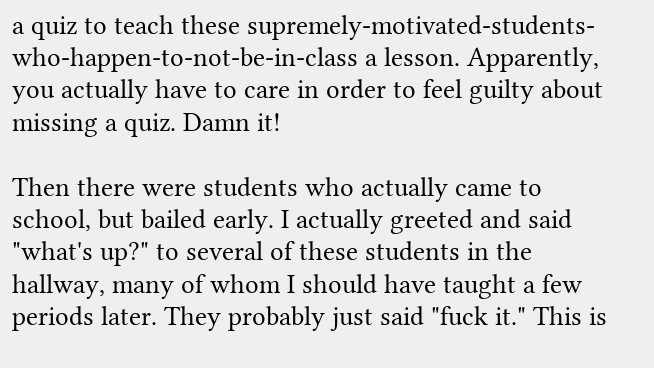a quiz to teach these supremely-motivated-students-who-happen-to-not-be-in-class a lesson. Apparently, you actually have to care in order to feel guilty about missing a quiz. Damn it!

Then there were students who actually came to school, but bailed early. I actually greeted and said "what's up?" to several of these students in the hallway, many of whom I should have taught a few periods later. They probably just said "fuck it." This is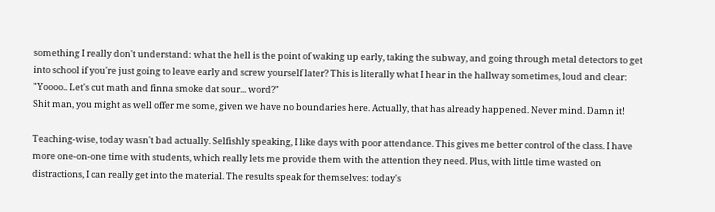something I really don't understand: what the hell is the point of waking up early, taking the subway, and going through metal detectors to get into school if you're just going to leave early and screw yourself later? This is literally what I hear in the hallway sometimes, loud and clear:
"Yoooo.. Let's cut math and finna smoke dat sour... word?"
Shit man, you might as well offer me some, given we have no boundaries here. Actually, that has already happened. Never mind. Damn it!

Teaching-wise, today wasn't bad actually. Selfishly speaking, I like days with poor attendance. This gives me better control of the class. I have more one-on-one time with students, which really lets me provide them with the attention they need. Plus, with little time wasted on distractions, I can really get into the material. The results speak for themselves: today's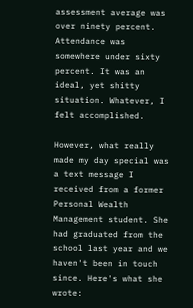assessment average was over ninety percent. Attendance was somewhere under sixty percent. It was an ideal, yet shitty situation. Whatever, I felt accomplished.

However, what really made my day special was a text message I received from a former Personal Wealth Management student. She had graduated from the school last year and we haven't been in touch since. Here's what she wrote: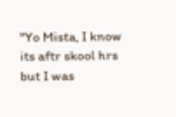"Yo Mista, I know its aftr skool hrs but I was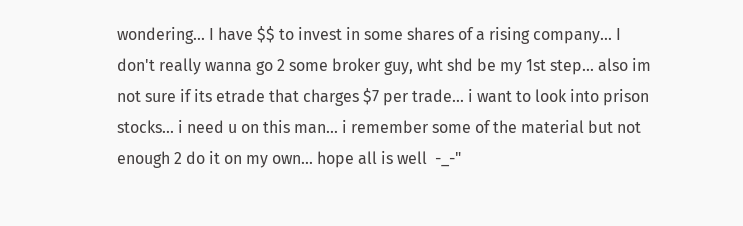wondering... I have $$ to invest in some shares of a rising company... I don't really wanna go 2 some broker guy, wht shd be my 1st step... also im not sure if its etrade that charges $7 per trade... i want to look into prison stocks... i need u on this man... i remember some of the material but not enough 2 do it on my own... hope all is well  -_-"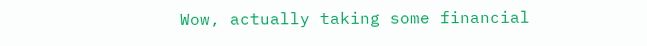Wow, actually taking some financial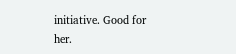initiative. Good for her.